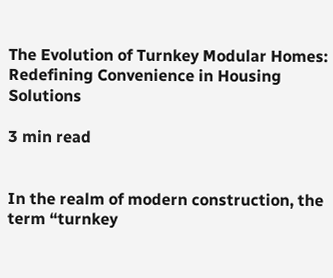The Evolution of Turnkey Modular Homes: Redefining Convenience in Housing Solutions

3 min read


In the realm of modern construction, the term “turnkey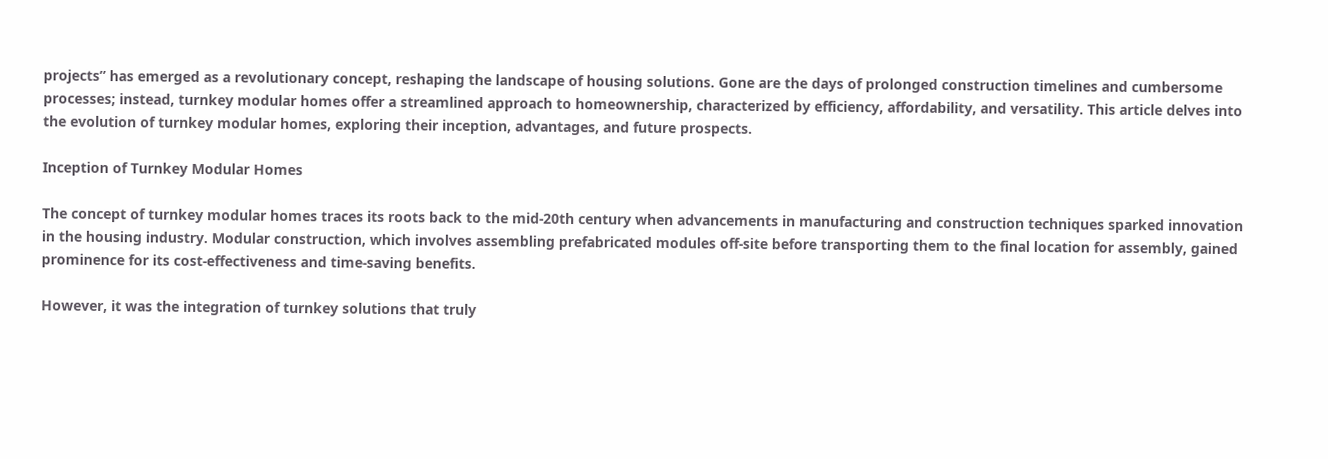projects” has emerged as a revolutionary concept, reshaping the landscape of housing solutions. Gone are the days of prolonged construction timelines and cumbersome processes; instead, turnkey modular homes offer a streamlined approach to homeownership, characterized by efficiency, affordability, and versatility. This article delves into the evolution of turnkey modular homes, exploring their inception, advantages, and future prospects.

Inception of Turnkey Modular Homes

The concept of turnkey modular homes traces its roots back to the mid-20th century when advancements in manufacturing and construction techniques sparked innovation in the housing industry. Modular construction, which involves assembling prefabricated modules off-site before transporting them to the final location for assembly, gained prominence for its cost-effectiveness and time-saving benefits.

However, it was the integration of turnkey solutions that truly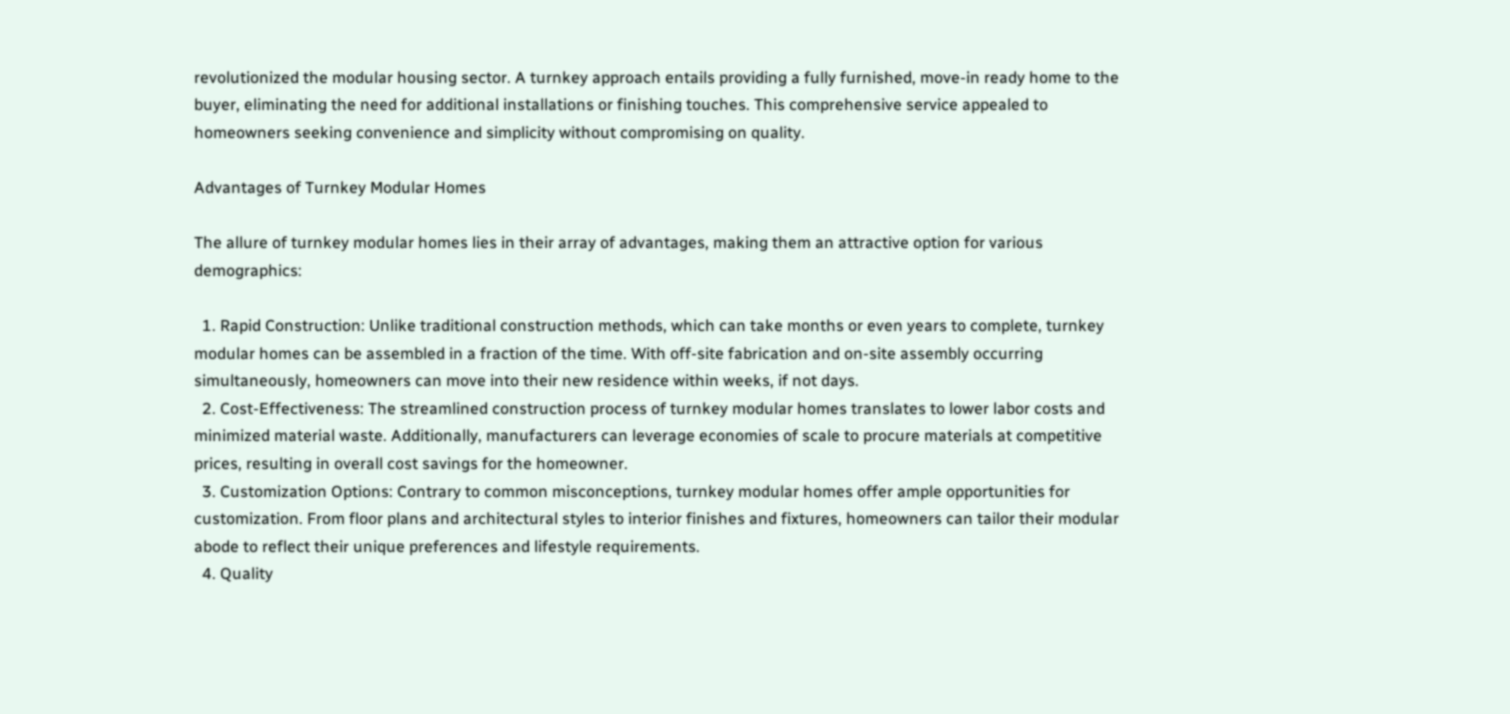revolutionized the modular housing sector. A turnkey approach entails providing a fully furnished, move-in ready home to the buyer, eliminating the need for additional installations or finishing touches. This comprehensive service appealed to homeowners seeking convenience and simplicity without compromising on quality.

Advantages of Turnkey Modular Homes

The allure of turnkey modular homes lies in their array of advantages, making them an attractive option for various demographics:

  1. Rapid Construction: Unlike traditional construction methods, which can take months or even years to complete, turnkey modular homes can be assembled in a fraction of the time. With off-site fabrication and on-site assembly occurring simultaneously, homeowners can move into their new residence within weeks, if not days.
  2. Cost-Effectiveness: The streamlined construction process of turnkey modular homes translates to lower labor costs and minimized material waste. Additionally, manufacturers can leverage economies of scale to procure materials at competitive prices, resulting in overall cost savings for the homeowner.
  3. Customization Options: Contrary to common misconceptions, turnkey modular homes offer ample opportunities for customization. From floor plans and architectural styles to interior finishes and fixtures, homeowners can tailor their modular abode to reflect their unique preferences and lifestyle requirements.
  4. Quality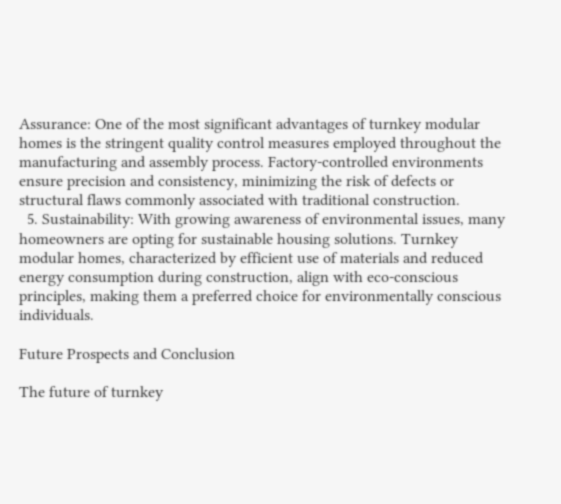Assurance: One of the most significant advantages of turnkey modular homes is the stringent quality control measures employed throughout the manufacturing and assembly process. Factory-controlled environments ensure precision and consistency, minimizing the risk of defects or structural flaws commonly associated with traditional construction.
  5. Sustainability: With growing awareness of environmental issues, many homeowners are opting for sustainable housing solutions. Turnkey modular homes, characterized by efficient use of materials and reduced energy consumption during construction, align with eco-conscious principles, making them a preferred choice for environmentally conscious individuals.

Future Prospects and Conclusion

The future of turnkey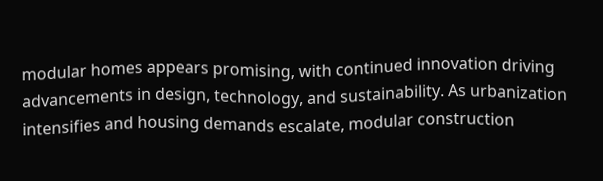modular homes appears promising, with continued innovation driving advancements in design, technology, and sustainability. As urbanization intensifies and housing demands escalate, modular construction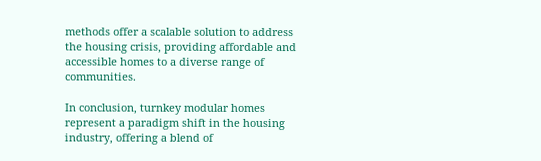methods offer a scalable solution to address the housing crisis, providing affordable and accessible homes to a diverse range of communities.

In conclusion, turnkey modular homes represent a paradigm shift in the housing industry, offering a blend of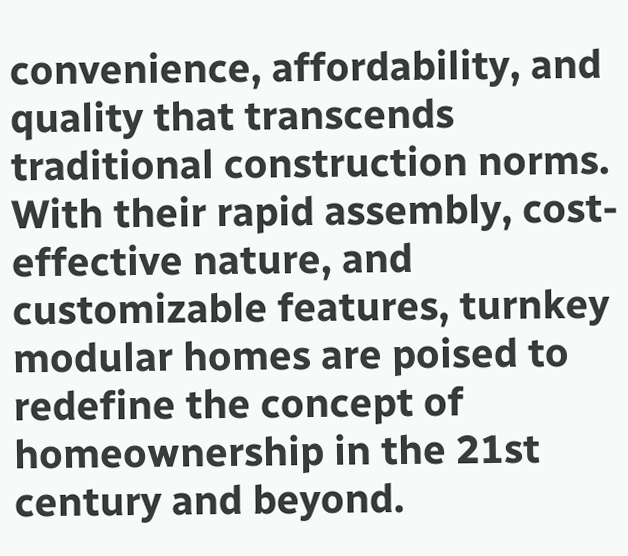convenience, affordability, and quality that transcends traditional construction norms. With their rapid assembly, cost-effective nature, and customizable features, turnkey modular homes are poised to redefine the concept of homeownership in the 21st century and beyond.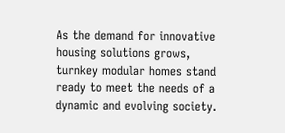As the demand for innovative housing solutions grows, turnkey modular homes stand ready to meet the needs of a dynamic and evolving society.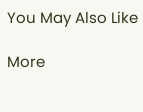You May Also Like

More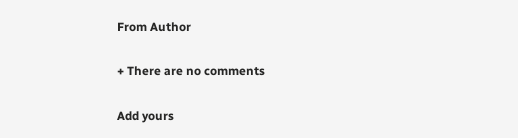From Author

+ There are no comments

Add yours